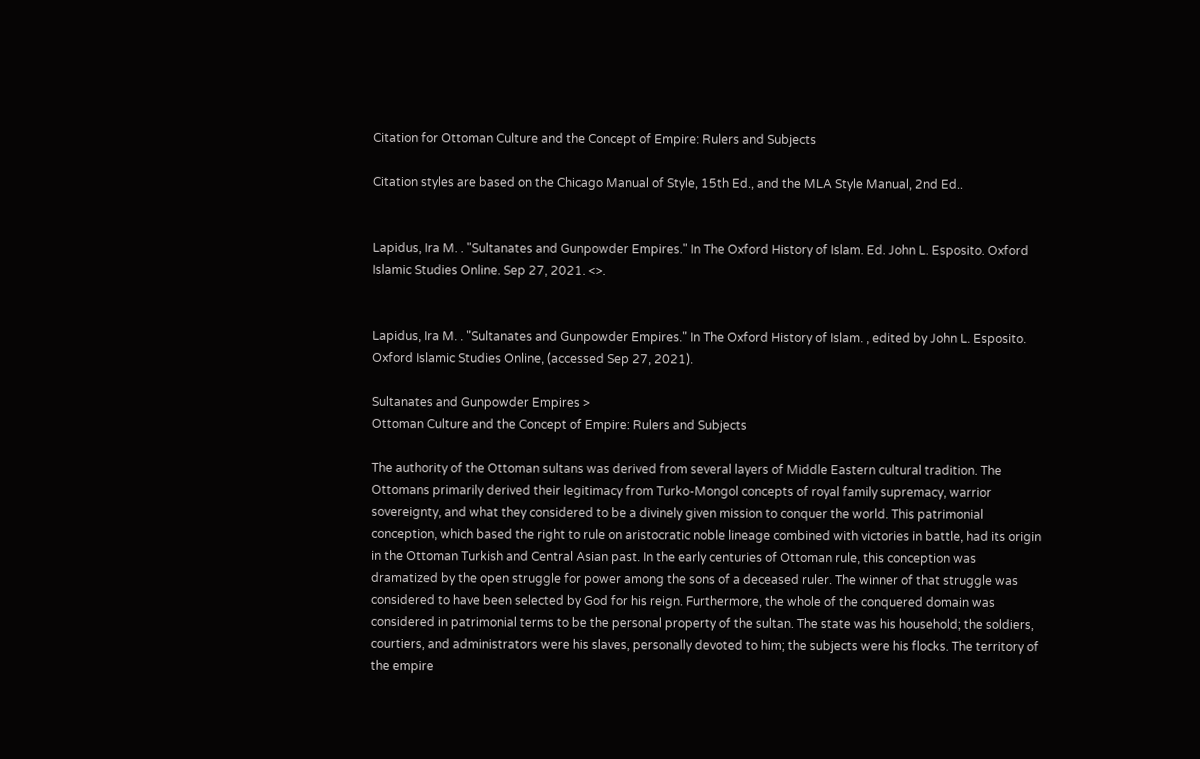Citation for Ottoman Culture and the Concept of Empire: Rulers and Subjects

Citation styles are based on the Chicago Manual of Style, 15th Ed., and the MLA Style Manual, 2nd Ed..


Lapidus, Ira M. . "Sultanates and Gunpowder Empires." In The Oxford History of Islam. Ed. John L. Esposito. Oxford Islamic Studies Online. Sep 27, 2021. <>.


Lapidus, Ira M. . "Sultanates and Gunpowder Empires." In The Oxford History of Islam. , edited by John L. Esposito. Oxford Islamic Studies Online, (accessed Sep 27, 2021).

Sultanates and Gunpowder Empires >
Ottoman Culture and the Concept of Empire: Rulers and Subjects

The authority of the Ottoman sultans was derived from several layers of Middle Eastern cultural tradition. The Ottomans primarily derived their legitimacy from Turko-Mongol concepts of royal family supremacy, warrior sovereignty, and what they considered to be a divinely given mission to conquer the world. This patrimonial conception, which based the right to rule on aristocratic noble lineage combined with victories in battle, had its origin in the Ottoman Turkish and Central Asian past. In the early centuries of Ottoman rule, this conception was dramatized by the open struggle for power among the sons of a deceased ruler. The winner of that struggle was considered to have been selected by God for his reign. Furthermore, the whole of the conquered domain was considered in patrimonial terms to be the personal property of the sultan. The state was his household; the soldiers, courtiers, and administrators were his slaves, personally devoted to him; the subjects were his flocks. The territory of the empire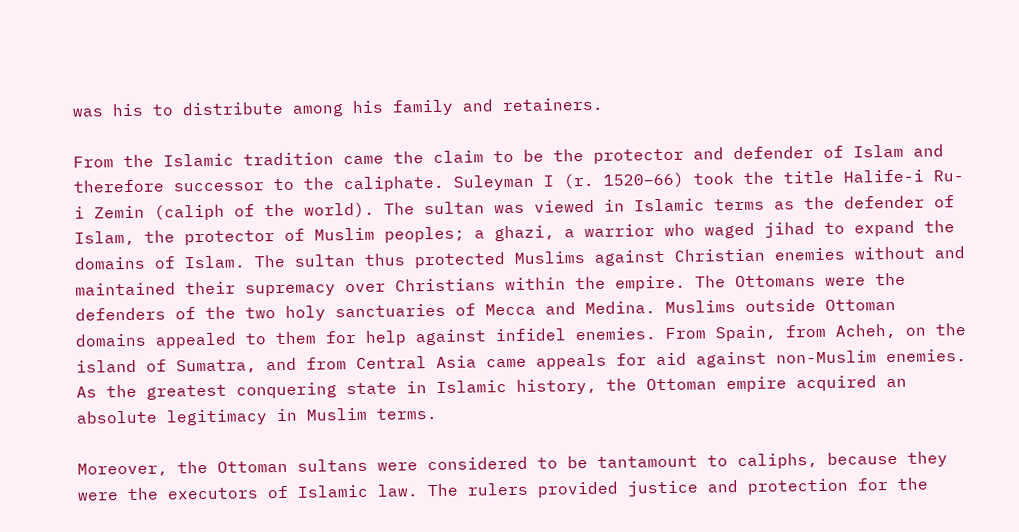was his to distribute among his family and retainers.

From the Islamic tradition came the claim to be the protector and defender of Islam and therefore successor to the caliphate. Suleyman I (r. 1520–66) took the title Halife-i Ru-i Zemin (caliph of the world). The sultan was viewed in Islamic terms as the defender of Islam, the protector of Muslim peoples; a ghazi, a warrior who waged jihad to expand the domains of Islam. The sultan thus protected Muslims against Christian enemies without and maintained their supremacy over Christians within the empire. The Ottomans were the defenders of the two holy sanctuaries of Mecca and Medina. Muslims outside Ottoman domains appealed to them for help against infidel enemies. From Spain, from Acheh, on the island of Sumatra, and from Central Asia came appeals for aid against non-Muslim enemies. As the greatest conquering state in Islamic history, the Ottoman empire acquired an absolute legitimacy in Muslim terms.

Moreover, the Ottoman sultans were considered to be tantamount to caliphs, because they were the executors of Islamic law. The rulers provided justice and protection for the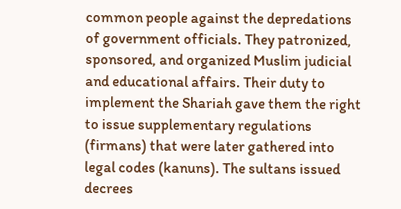common people against the depredations of government officials. They patronized, sponsored, and organized Muslim judicial and educational affairs. Their duty to implement the Shariah gave them the right to issue supplementary regulations (firmans) that were later gathered into legal codes (kanuns). The sultans issued decrees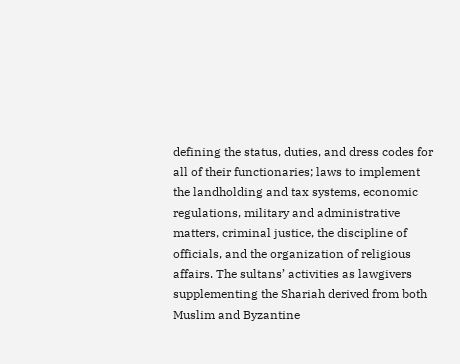defining the status, duties, and dress codes for all of their functionaries; laws to implement the landholding and tax systems, economic regulations, military and administrative matters, criminal justice, the discipline of officials, and the organization of religious affairs. The sultans’ activities as lawgivers supplementing the Shariah derived from both Muslim and Byzantine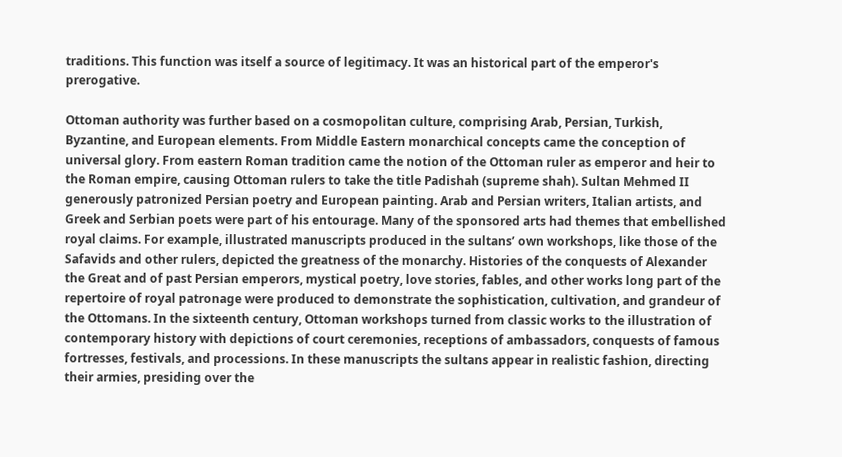traditions. This function was itself a source of legitimacy. It was an historical part of the emperor's prerogative.

Ottoman authority was further based on a cosmopolitan culture, comprising Arab, Persian, Turkish, Byzantine, and European elements. From Middle Eastern monarchical concepts came the conception of universal glory. From eastern Roman tradition came the notion of the Ottoman ruler as emperor and heir to the Roman empire, causing Ottoman rulers to take the title Padishah (supreme shah). Sultan Mehmed II generously patronized Persian poetry and European painting. Arab and Persian writers, Italian artists, and Greek and Serbian poets were part of his entourage. Many of the sponsored arts had themes that embellished royal claims. For example, illustrated manuscripts produced in the sultans’ own workshops, like those of the Safavids and other rulers, depicted the greatness of the monarchy. Histories of the conquests of Alexander the Great and of past Persian emperors, mystical poetry, love stories, fables, and other works long part of the repertoire of royal patronage were produced to demonstrate the sophistication, cultivation, and grandeur of the Ottomans. In the sixteenth century, Ottoman workshops turned from classic works to the illustration of contemporary history with depictions of court ceremonies, receptions of ambassadors, conquests of famous fortresses, festivals, and processions. In these manuscripts the sultans appear in realistic fashion, directing their armies, presiding over the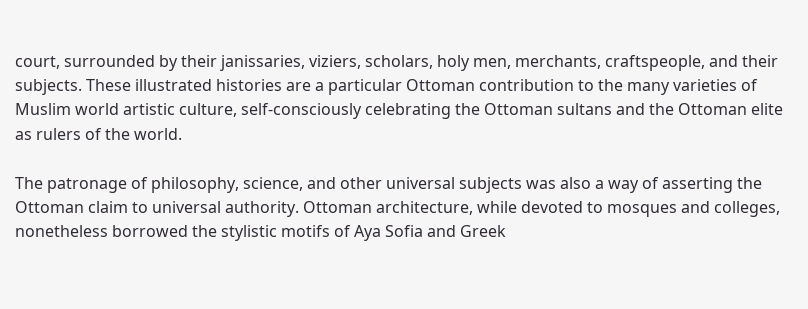court, surrounded by their janissaries, viziers, scholars, holy men, merchants, craftspeople, and their subjects. These illustrated histories are a particular Ottoman contribution to the many varieties of Muslim world artistic culture, self-consciously celebrating the Ottoman sultans and the Ottoman elite as rulers of the world.

The patronage of philosophy, science, and other universal subjects was also a way of asserting the Ottoman claim to universal authority. Ottoman architecture, while devoted to mosques and colleges, nonetheless borrowed the stylistic motifs of Aya Sofia and Greek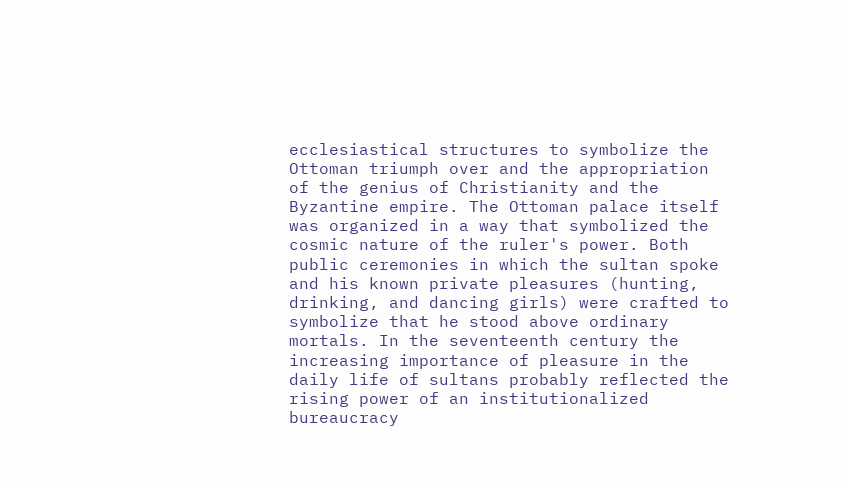ecclesiastical structures to symbolize the Ottoman triumph over and the appropriation of the genius of Christianity and the Byzantine empire. The Ottoman palace itself was organized in a way that symbolized the cosmic nature of the ruler's power. Both public ceremonies in which the sultan spoke and his known private pleasures (hunting, drinking, and dancing girls) were crafted to symbolize that he stood above ordinary mortals. In the seventeenth century the increasing importance of pleasure in the daily life of sultans probably reflected the rising power of an institutionalized bureaucracy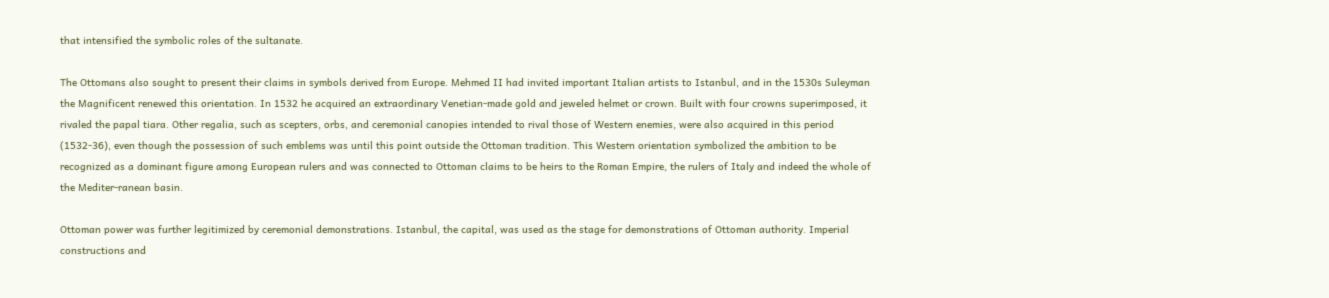that intensified the symbolic roles of the sultanate.

The Ottomans also sought to present their claims in symbols derived from Europe. Mehmed II had invited important Italian artists to Istanbul, and in the 1530s Suleyman the Magnificent renewed this orientation. In 1532 he acquired an extraordinary Venetian-made gold and jeweled helmet or crown. Built with four crowns superimposed, it rivaled the papal tiara. Other regalia, such as scepters, orbs, and ceremonial canopies intended to rival those of Western enemies, were also acquired in this period (1532-36), even though the possession of such emblems was until this point outside the Ottoman tradition. This Western orientation symbolized the ambition to be recognized as a dominant figure among European rulers and was connected to Ottoman claims to be heirs to the Roman Empire, the rulers of Italy and indeed the whole of the Mediter-ranean basin.

Ottoman power was further legitimized by ceremonial demonstrations. Istanbul, the capital, was used as the stage for demonstrations of Ottoman authority. Imperial constructions and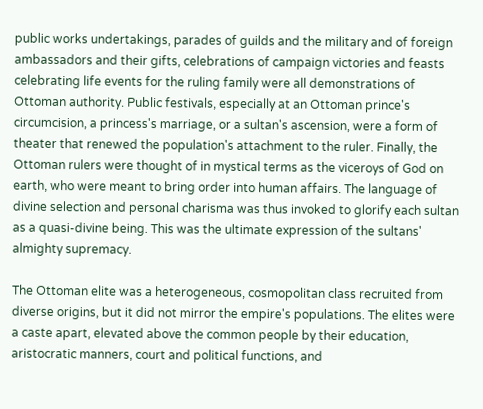public works undertakings, parades of guilds and the military and of foreign ambassadors and their gifts, celebrations of campaign victories and feasts celebrating life events for the ruling family were all demonstrations of Ottoman authority. Public festivals, especially at an Ottoman prince's circumcision, a princess's marriage, or a sultan's ascension, were a form of theater that renewed the population's attachment to the ruler. Finally, the Ottoman rulers were thought of in mystical terms as the viceroys of God on earth, who were meant to bring order into human affairs. The language of divine selection and personal charisma was thus invoked to glorify each sultan as a quasi-divine being. This was the ultimate expression of the sultans' almighty supremacy.

The Ottoman elite was a heterogeneous, cosmopolitan class recruited from diverse origins, but it did not mirror the empire's populations. The elites were a caste apart, elevated above the common people by their education, aristocratic manners, court and political functions, and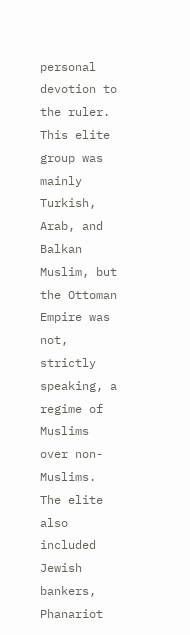personal devotion to the ruler. This elite group was mainly Turkish, Arab, and Balkan Muslim, but the Ottoman Empire was not, strictly speaking, a regime of Muslims over non-Muslims. The elite also included Jewish bankers, Phanariot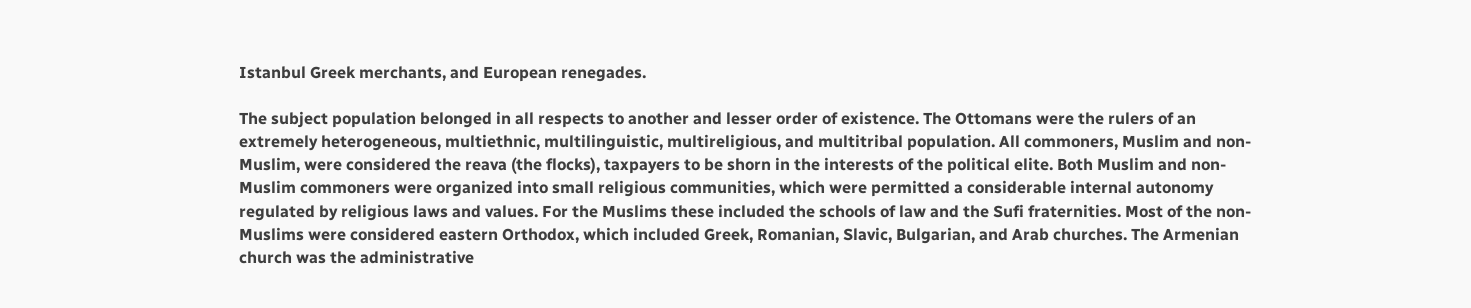Istanbul Greek merchants, and European renegades.

The subject population belonged in all respects to another and lesser order of existence. The Ottomans were the rulers of an extremely heterogeneous, multiethnic, multilinguistic, multireligious, and multitribal population. All commoners, Muslim and non-Muslim, were considered the reava (the flocks), taxpayers to be shorn in the interests of the political elite. Both Muslim and non-Muslim commoners were organized into small religious communities, which were permitted a considerable internal autonomy regulated by religious laws and values. For the Muslims these included the schools of law and the Sufi fraternities. Most of the non-Muslims were considered eastern Orthodox, which included Greek, Romanian, Slavic, Bulgarian, and Arab churches. The Armenian church was the administrative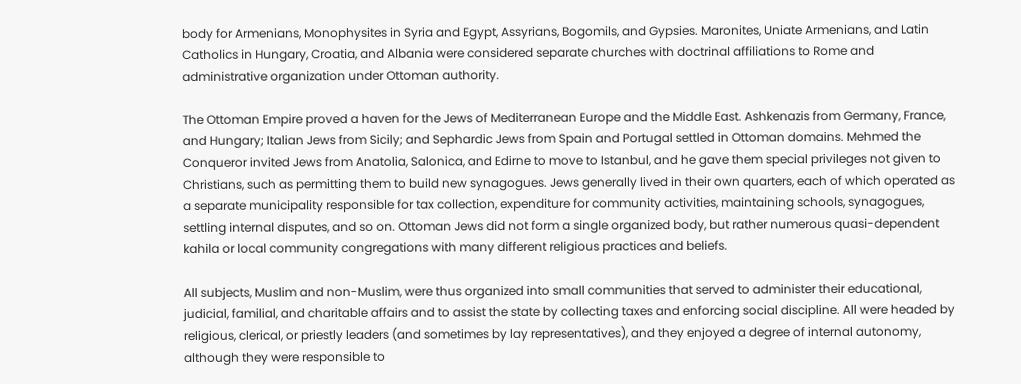body for Armenians, Monophysites in Syria and Egypt, Assyrians, Bogomils, and Gypsies. Maronites, Uniate Armenians, and Latin Catholics in Hungary, Croatia, and Albania were considered separate churches with doctrinal affiliations to Rome and administrative organization under Ottoman authority.

The Ottoman Empire proved a haven for the Jews of Mediterranean Europe and the Middle East. Ashkenazis from Germany, France, and Hungary; Italian Jews from Sicily; and Sephardic Jews from Spain and Portugal settled in Ottoman domains. Mehmed the Conqueror invited Jews from Anatolia, Salonica, and Edirne to move to Istanbul, and he gave them special privileges not given to Christians, such as permitting them to build new synagogues. Jews generally lived in their own quarters, each of which operated as a separate municipality responsible for tax collection, expenditure for community activities, maintaining schools, synagogues, settling internal disputes, and so on. Ottoman Jews did not form a single organized body, but rather numerous quasi-dependent kahila or local community congregations with many different religious practices and beliefs.

All subjects, Muslim and non-Muslim, were thus organized into small communities that served to administer their educational, judicial, familial, and charitable affairs and to assist the state by collecting taxes and enforcing social discipline. All were headed by religious, clerical, or priestly leaders (and sometimes by lay representatives), and they enjoyed a degree of internal autonomy, although they were responsible to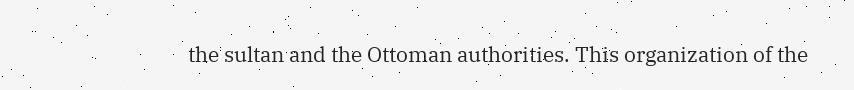the sultan and the Ottoman authorities. This organization of the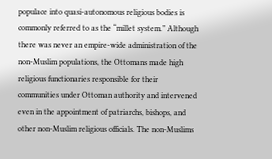populace into quasi-autonomous religious bodies is commonly referred to as the “millet system.” Although there was never an empire-wide administration of the non-Muslim populations, the Ottomans made high religious functionaries responsible for their communities under Ottoman authority and intervened even in the appointment of patriarchs, bishops, and other non-Muslim religious officials. The non-Muslims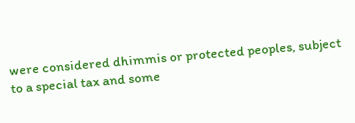were considered dhimmis or protected peoples, subject to a special tax and some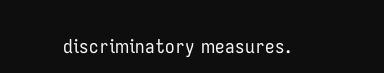discriminatory measures.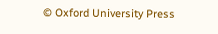© Oxford University Press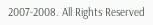2007-2008. All Rights Reserved